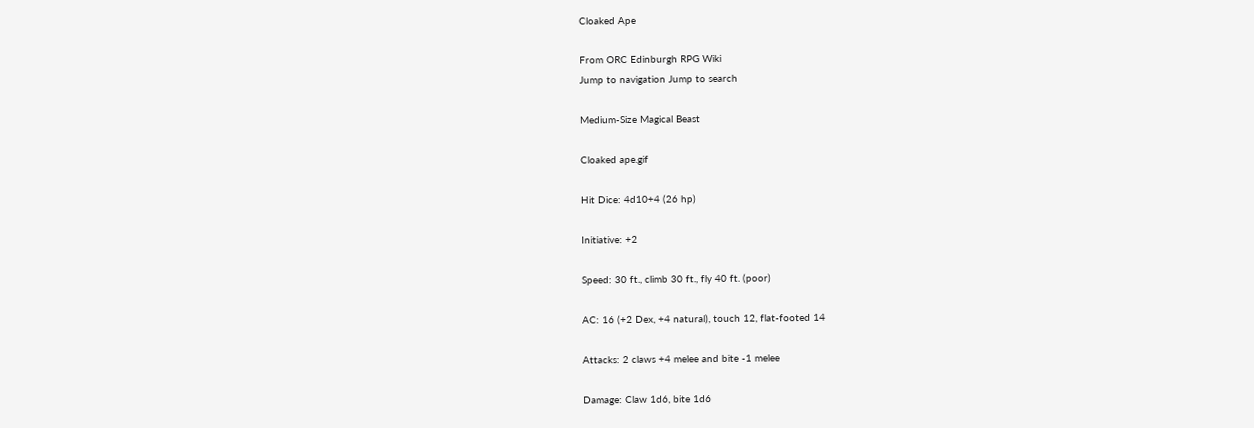Cloaked Ape

From ORC Edinburgh RPG Wiki
Jump to navigation Jump to search

Medium-Size Magical Beast

Cloaked ape.gif

Hit Dice: 4d10+4 (26 hp)

Initiative: +2

Speed: 30 ft., climb 30 ft., fly 40 ft. (poor)

AC: 16 (+2 Dex, +4 natural), touch 12, flat-footed 14

Attacks: 2 claws +4 melee and bite -1 melee

Damage: Claw 1d6, bite 1d6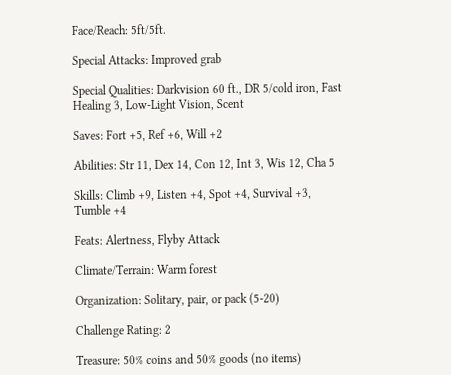Face/Reach: 5ft/5ft.

Special Attacks: Improved grab

Special Qualities: Darkvision 60 ft., DR 5/cold iron, Fast Healing 3, Low-Light Vision, Scent

Saves: Fort +5, Ref +6, Will +2

Abilities: Str 11, Dex 14, Con 12, Int 3, Wis 12, Cha 5

Skills: Climb +9, Listen +4, Spot +4, Survival +3, Tumble +4

Feats: Alertness, Flyby Attack

Climate/Terrain: Warm forest

Organization: Solitary, pair, or pack (5-20)

Challenge Rating: 2

Treasure: 50% coins and 50% goods (no items)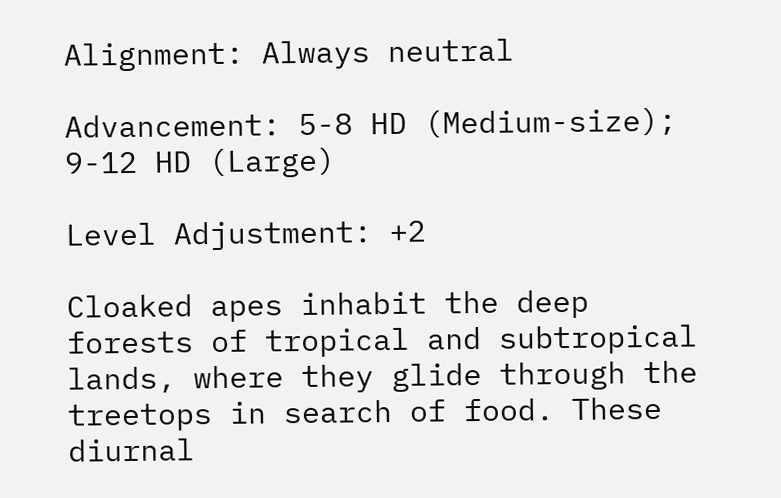Alignment: Always neutral

Advancement: 5-8 HD (Medium-size); 9-12 HD (Large)

Level Adjustment: +2

Cloaked apes inhabit the deep forests of tropical and subtropical lands, where they glide through the treetops in search of food. These diurnal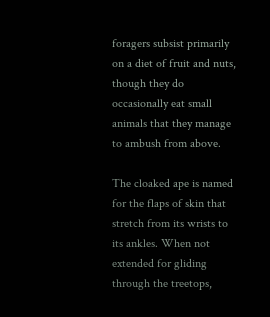foragers subsist primarily on a diet of fruit and nuts, though they do occasionally eat small animals that they manage to ambush from above.

The cloaked ape is named for the flaps of skin that stretch from its wrists to its ankles. When not extended for gliding through the treetops,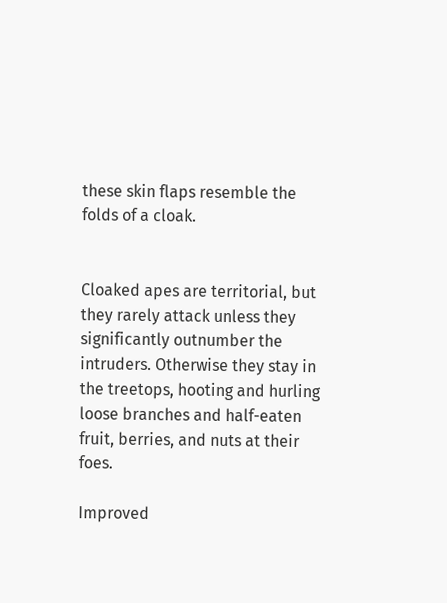these skin flaps resemble the folds of a cloak.


Cloaked apes are territorial, but they rarely attack unless they significantly outnumber the intruders. Otherwise they stay in the treetops, hooting and hurling loose branches and half-eaten fruit, berries, and nuts at their foes.

Improved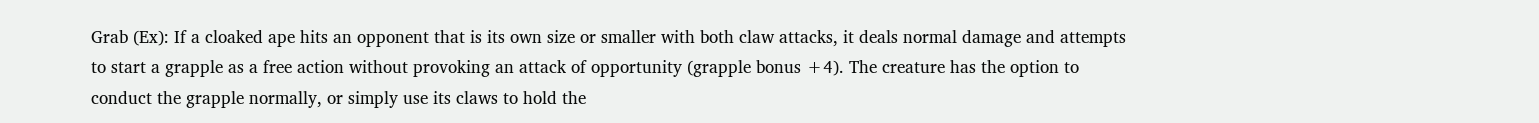Grab (Ex): If a cloaked ape hits an opponent that is its own size or smaller with both claw attacks, it deals normal damage and attempts to start a grapple as a free action without provoking an attack of opportunity (grapple bonus +4). The creature has the option to conduct the grapple normally, or simply use its claws to hold the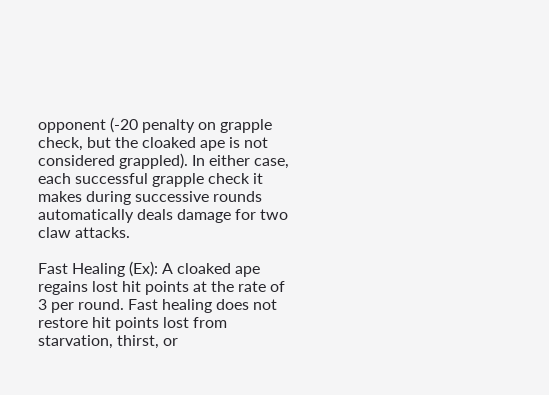opponent (-20 penalty on grapple check, but the cloaked ape is not considered grappled). In either case, each successful grapple check it makes during successive rounds automatically deals damage for two claw attacks.

Fast Healing (Ex): A cloaked ape regains lost hit points at the rate of 3 per round. Fast healing does not restore hit points lost from starvation, thirst, or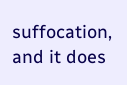suffocation, and it does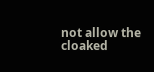not allow the cloaked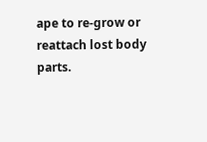ape to re-grow or reattach lost body parts.